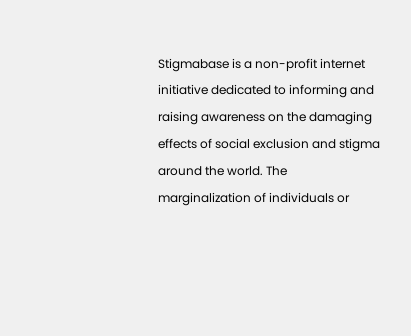Stigmabase is a non-profit internet initiative dedicated to informing and raising awareness on the damaging effects of social exclusion and stigma around the world. The marginalization of individuals or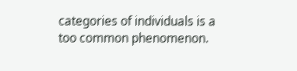categories of individuals is a too common phenomenon.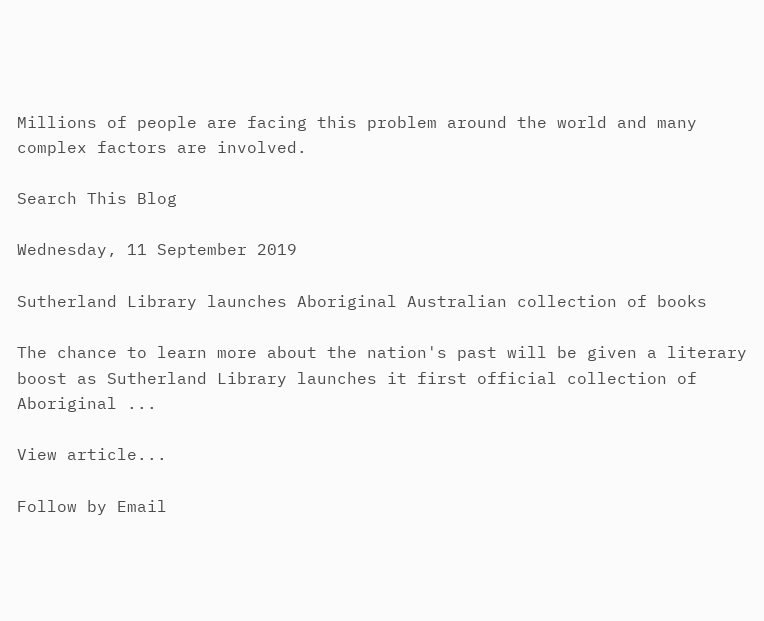Millions of people are facing this problem around the world and many complex factors are involved.

Search This Blog

Wednesday, 11 September 2019

Sutherland Library launches Aboriginal Australian collection of books

The chance to learn more about the nation's past will be given a literary boost as Sutherland Library launches it first official collection of Aboriginal ...

View article...

Follow by Email